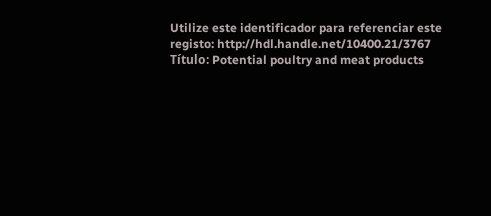Utilize este identificador para referenciar este registo: http://hdl.handle.net/10400.21/3767
Título: Potential poultry and meat products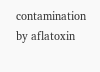contamination by aflatoxin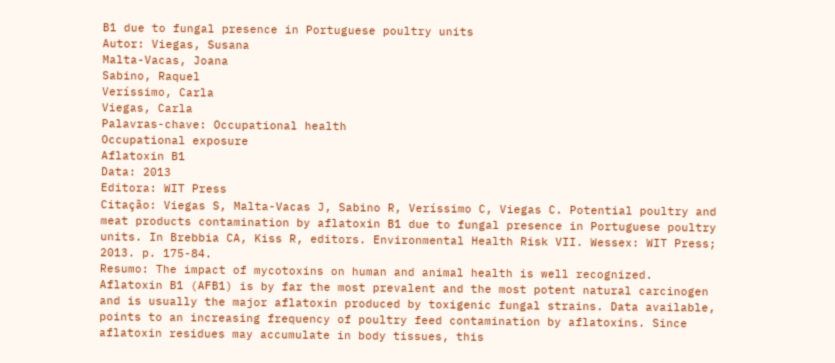B1 due to fungal presence in Portuguese poultry units
Autor: Viegas, Susana
Malta-Vacas, Joana
Sabino, Raquel
Veríssimo, Carla
Viegas, Carla
Palavras-chave: Occupational health
Occupational exposure
Aflatoxin B1
Data: 2013
Editora: WIT Press
Citação: Viegas S, Malta-Vacas J, Sabino R, Veríssimo C, Viegas C. Potential poultry and meat products contamination by aflatoxin B1 due to fungal presence in Portuguese poultry units. In Brebbia CA, Kiss R, editors. Environmental Health Risk VII. Wessex: WIT Press; 2013. p. 175-84.
Resumo: The impact of mycotoxins on human and animal health is well recognized. Aflatoxin B1 (AFB1) is by far the most prevalent and the most potent natural carcinogen and is usually the major aflatoxin produced by toxigenic fungal strains. Data available, points to an increasing frequency of poultry feed contamination by aflatoxins. Since aflatoxin residues may accumulate in body tissues, this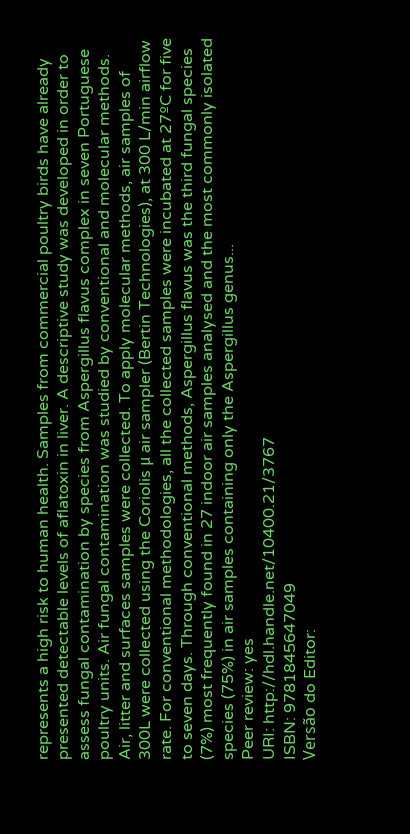represents a high risk to human health. Samples from commercial poultry birds have already presented detectable levels of aflatoxin in liver. A descriptive study was developed in order to assess fungal contamination by species from Aspergillus flavus complex in seven Portuguese poultry units. Air fungal contamination was studied by conventional and molecular methods. Air, litter and surfaces samples were collected. To apply molecular methods, air samples of 300L were collected using the Coriolis μ air sampler (Bertin Technologies), at 300 L/min airflow rate. For conventional methodologies, all the collected samples were incubated at 27ºC for five to seven days. Through conventional methods, Aspergillus flavus was the third fungal species (7%) most frequently found in 27 indoor air samples analysed and the most commonly isolated species (75%) in air samples containing only the Aspergillus genus...
Peer review: yes
URI: http://hdl.handle.net/10400.21/3767
ISBN: 9781845647049
Versão do Editor: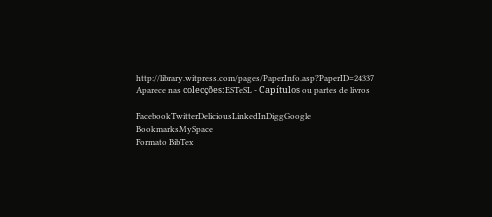http://library.witpress.com/pages/PaperInfo.asp?PaperID=24337
Aparece nas colecções:ESTeSL - Capítulos ou partes de livros

FacebookTwitterDeliciousLinkedInDiggGoogle BookmarksMySpace
Formato BibTex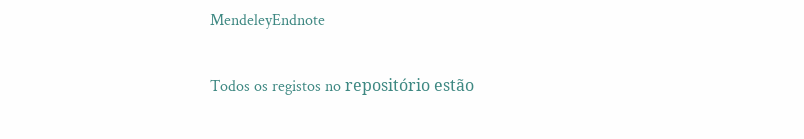MendeleyEndnote

Todos os registos no repositório estão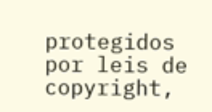protegidos por leis de copyright,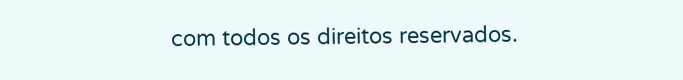com todos os direitos reservados.